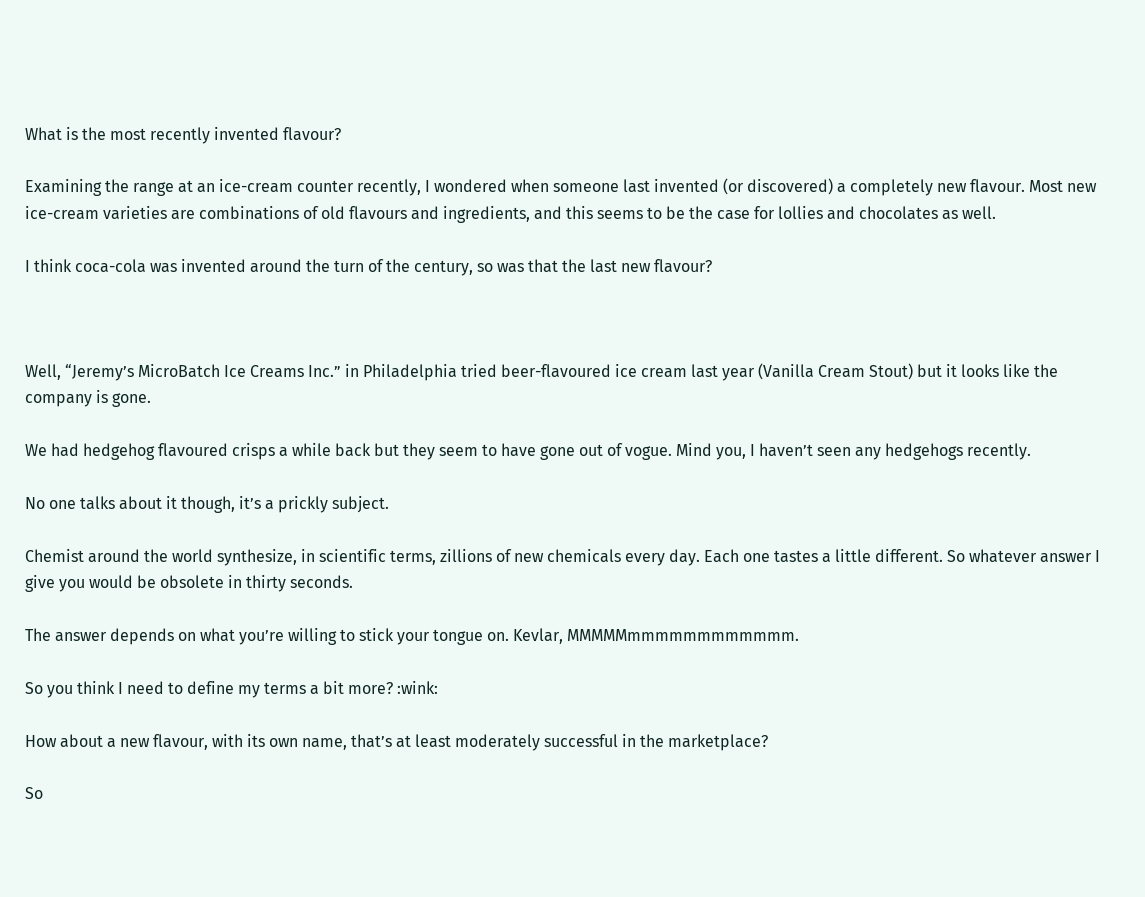What is the most recently invented flavour?

Examining the range at an ice-cream counter recently, I wondered when someone last invented (or discovered) a completely new flavour. Most new ice-cream varieties are combinations of old flavours and ingredients, and this seems to be the case for lollies and chocolates as well.

I think coca-cola was invented around the turn of the century, so was that the last new flavour?



Well, “Jeremy’s MicroBatch Ice Creams Inc.” in Philadelphia tried beer-flavoured ice cream last year (Vanilla Cream Stout) but it looks like the company is gone.

We had hedgehog flavoured crisps a while back but they seem to have gone out of vogue. Mind you, I haven’t seen any hedgehogs recently.

No one talks about it though, it’s a prickly subject.

Chemist around the world synthesize, in scientific terms, zillions of new chemicals every day. Each one tastes a little different. So whatever answer I give you would be obsolete in thirty seconds.

The answer depends on what you’re willing to stick your tongue on. Kevlar, MMMMMmmmmmmmmmmmm.

So you think I need to define my terms a bit more? :wink:

How about a new flavour, with its own name, that’s at least moderately successful in the marketplace?

So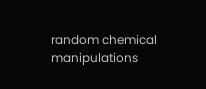random chemical manipulations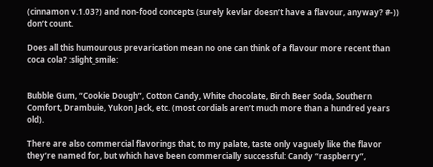(cinnamon v.1.03?) and non-food concepts (surely kevlar doesn’t have a flavour, anyway? #-)) don’t count.

Does all this humourous prevarication mean no one can think of a flavour more recent than coca cola? :slight_smile:


Bubble Gum, “Cookie Dough”, Cotton Candy, White chocolate, Birch Beer Soda, Southern Comfort, Drambuie, Yukon Jack, etc. (most cordials aren’t much more than a hundred years old).

There are also commercial flavorings that, to my palate, taste only vaguely like the flavor they’re named for, but which have been commercially successful: Candy “raspberry”,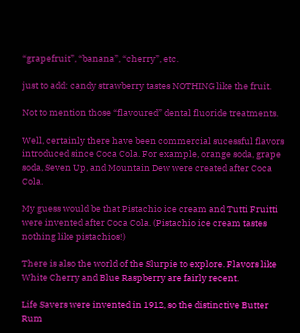“grapefruit”, “banana”, “cherry”, etc.

just to add: candy strawberry tastes NOTHING like the fruit.

Not to mention those “flavoured” dental fluoride treatments.

Well, certainly there have been commercial sucessful flavors introduced since Coca Cola. For example, orange soda, grape soda, Seven Up, and Mountain Dew were created after Coca Cola.

My guess would be that Pistachio ice cream and Tutti Fruitti were invented after Coca Cola. (Pistachio ice cream tastes nothing like pistachios!)

There is also the world of the Slurpie to explore. Flavors like White Cherry and Blue Raspberry are fairly recent.

Life Savers were invented in 1912, so the distinctive Butter Rum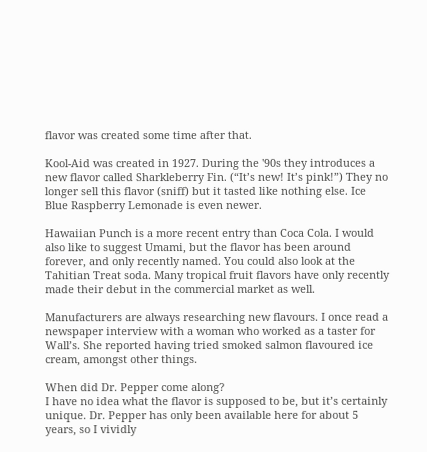flavor was created some time after that.

Kool-Aid was created in 1927. During the '90s they introduces a new flavor called Sharkleberry Fin. (“It’s new! It’s pink!”) They no longer sell this flavor (sniff) but it tasted like nothing else. Ice Blue Raspberry Lemonade is even newer.

Hawaiian Punch is a more recent entry than Coca Cola. I would also like to suggest Umami, but the flavor has been around forever, and only recently named. You could also look at the Tahitian Treat soda. Many tropical fruit flavors have only recently made their debut in the commercial market as well.

Manufacturers are always researching new flavours. I once read a newspaper interview with a woman who worked as a taster for Wall’s. She reported having tried smoked salmon flavoured ice cream, amongst other things.

When did Dr. Pepper come along?
I have no idea what the flavor is supposed to be, but it’s certainly unique. Dr. Pepper has only been available here for about 5 years, so I vividly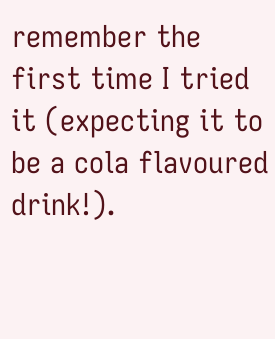remember the first time I tried it (expecting it to be a cola flavoured drink!).